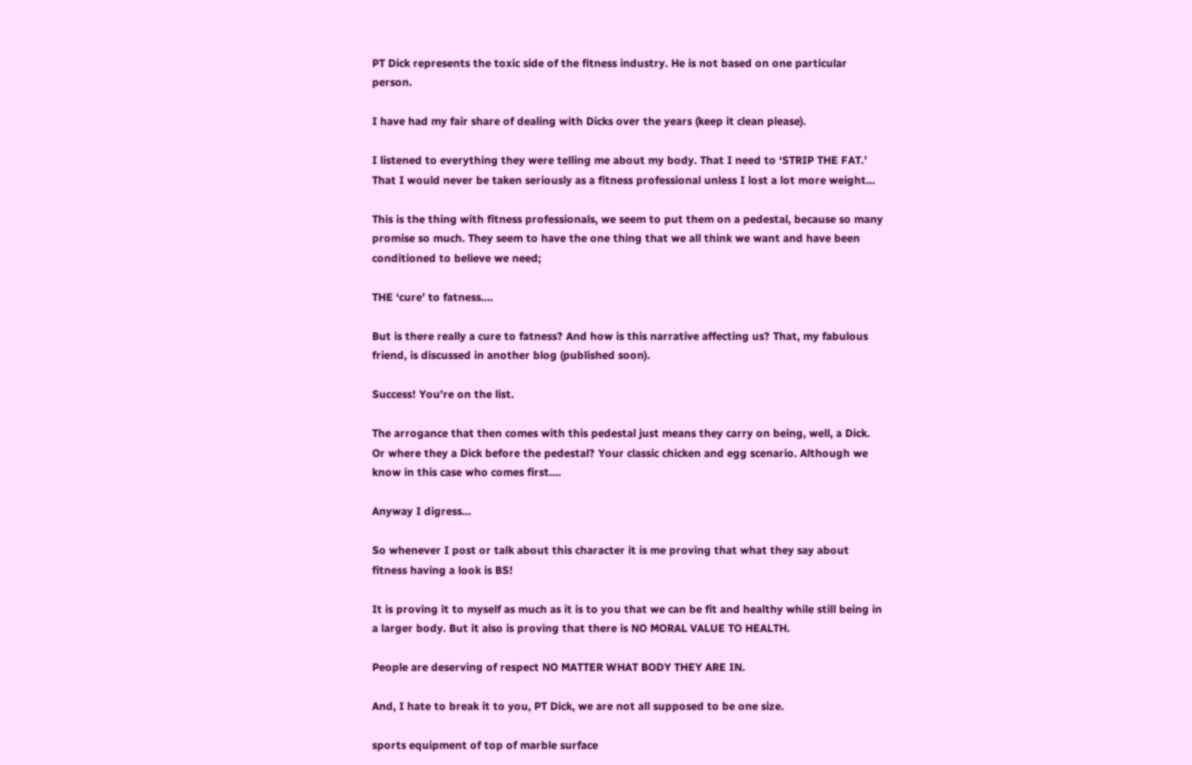PT Dick represents the toxic side of the fitness industry. He is not based on one particular person.

I have had my fair share of dealing with Dicks over the years (keep it clean please).

I listened to everything they were telling me about my body. That I need to ‘STRIP THE FAT.’ That I would never be taken seriously as a fitness professional unless I lost a lot more weight…

This is the thing with fitness professionals, we seem to put them on a pedestal, because so many promise so much. They seem to have the one thing that we all think we want and have been conditioned to believe we need;

THE ‘cure’ to fatness….

But is there really a cure to fatness? And how is this narrative affecting us? That, my fabulous friend, is discussed in another blog (published soon).

Success! You're on the list.

The arrogance that then comes with this pedestal just means they carry on being, well, a Dick. Or where they a Dick before the pedestal? Your classic chicken and egg scenario. Although we know in this case who comes first….

Anyway I digress…

So whenever I post or talk about this character it is me proving that what they say about fitness having a look is BS!

It is proving it to myself as much as it is to you that we can be fit and healthy while still being in a larger body. But it also is proving that there is NO MORAL VALUE TO HEALTH.

People are deserving of respect NO MATTER WHAT BODY THEY ARE IN.

And, I hate to break it to you, PT Dick, we are not all supposed to be one size.

sports equipment of top of marble surface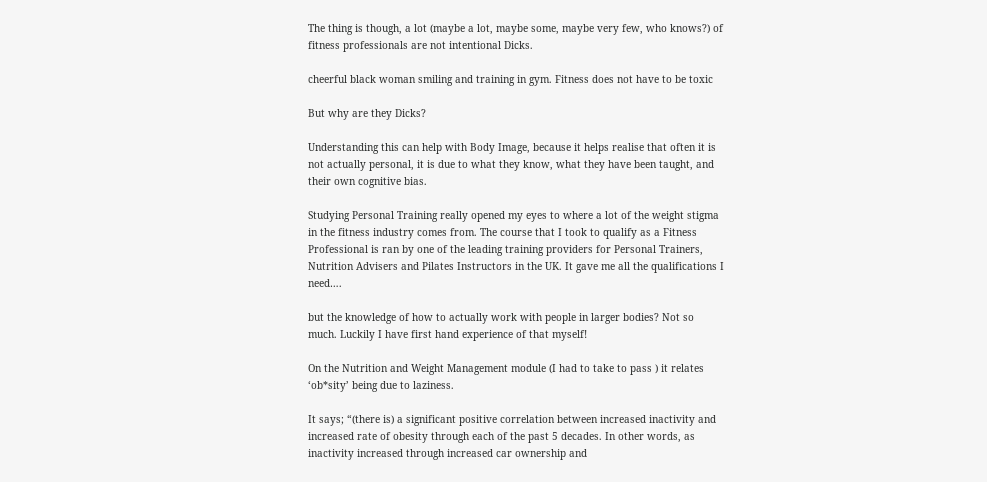The thing is though, a lot (maybe a lot, maybe some, maybe very few, who knows?) of fitness professionals are not intentional Dicks.

cheerful black woman smiling and training in gym. Fitness does not have to be toxic

But why are they Dicks?

Understanding this can help with Body Image, because it helps realise that often it is not actually personal, it is due to what they know, what they have been taught, and their own cognitive bias.

Studying Personal Training really opened my eyes to where a lot of the weight stigma in the fitness industry comes from. The course that I took to qualify as a Fitness Professional is ran by one of the leading training providers for Personal Trainers, Nutrition Advisers and Pilates Instructors in the UK. It gave me all the qualifications I need….

but the knowledge of how to actually work with people in larger bodies? Not so much. Luckily I have first hand experience of that myself!

On the Nutrition and Weight Management module (I had to take to pass ) it relates ‘ob*sity’ being due to laziness.

It says; “(there is) a significant positive correlation between increased inactivity and increased rate of obesity through each of the past 5 decades. In other words, as inactivity increased through increased car ownership and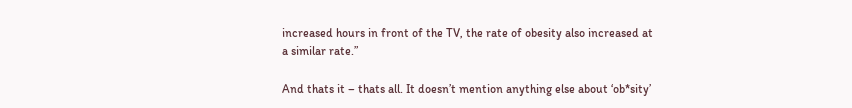increased hours in front of the TV, the rate of obesity also increased at a similar rate.”

And thats it – thats all. It doesn’t mention anything else about ‘ob*sity’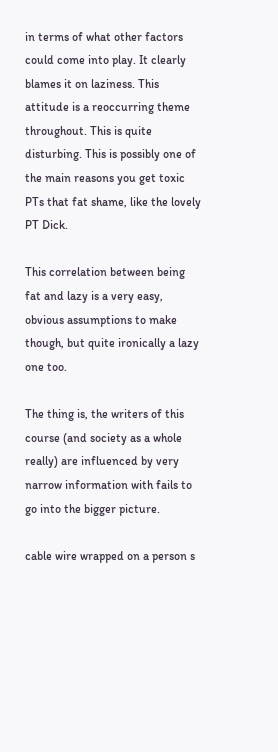in terms of what other factors could come into play. It clearly blames it on laziness. This attitude is a reoccurring theme throughout. This is quite disturbing. This is possibly one of the main reasons you get toxic PTs that fat shame, like the lovely PT Dick.

This correlation between being fat and lazy is a very easy, obvious assumptions to make though, but quite ironically a lazy one too.

The thing is, the writers of this course (and society as a whole really) are influenced by very narrow information with fails to go into the bigger picture.

cable wire wrapped on a person s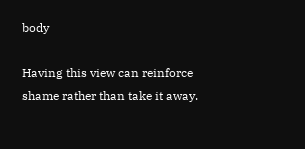body

Having this view can reinforce shame rather than take it away.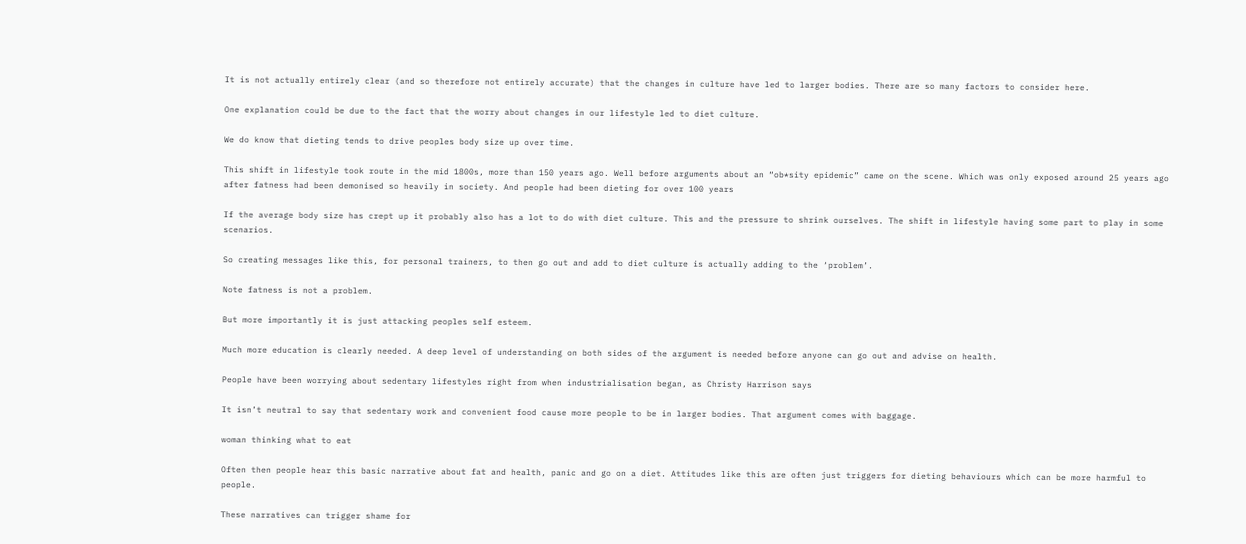It is not actually entirely clear (and so therefore not entirely accurate) that the changes in culture have led to larger bodies. There are so many factors to consider here.

One explanation could be due to the fact that the worry about changes in our lifestyle led to diet culture.

We do know that dieting tends to drive peoples body size up over time.

This shift in lifestyle took route in the mid 1800s, more than 150 years ago. Well before arguments about an “ob*sity epidemic” came on the scene. Which was only exposed around 25 years ago after fatness had been demonised so heavily in society. And people had been dieting for over 100 years

If the average body size has crept up it probably also has a lot to do with diet culture. This and the pressure to shrink ourselves. The shift in lifestyle having some part to play in some scenarios.

So creating messages like this, for personal trainers, to then go out and add to diet culture is actually adding to the ‘problem’.

Note fatness is not a problem.

But more importantly it is just attacking peoples self esteem.

Much more education is clearly needed. A deep level of understanding on both sides of the argument is needed before anyone can go out and advise on health.

People have been worrying about sedentary lifestyles right from when industrialisation began, as Christy Harrison says

It isn’t neutral to say that sedentary work and convenient food cause more people to be in larger bodies. That argument comes with baggage.

woman thinking what to eat

Often then people hear this basic narrative about fat and health, panic and go on a diet. Attitudes like this are often just triggers for dieting behaviours which can be more harmful to people.

These narratives can trigger shame for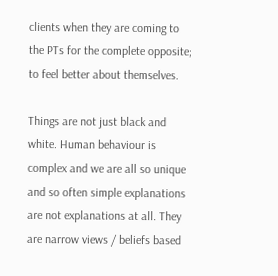clients when they are coming to the PTs for the complete opposite; to feel better about themselves.

Things are not just black and white. Human behaviour is complex and we are all so unique and so often simple explanations are not explanations at all. They are narrow views / beliefs based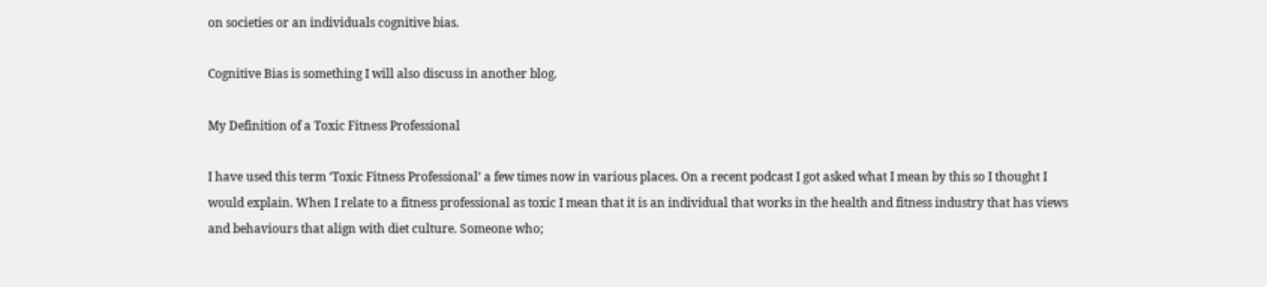on societies or an individuals cognitive bias.

Cognitive Bias is something I will also discuss in another blog.

My Definition of a Toxic Fitness Professional

I have used this term ‘Toxic Fitness Professional’ a few times now in various places. On a recent podcast I got asked what I mean by this so I thought I would explain. When I relate to a fitness professional as toxic I mean that it is an individual that works in the health and fitness industry that has views and behaviours that align with diet culture. Someone who;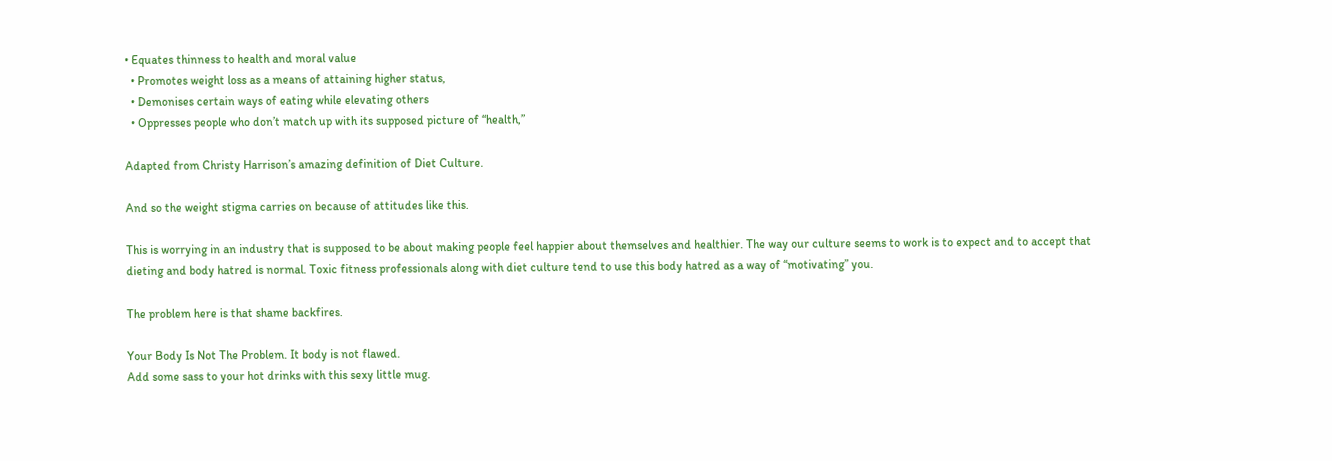• Equates thinness to health and moral value
  • Promotes weight loss as a means of attaining higher status,
  • Demonises certain ways of eating while elevating others
  • Oppresses people who don’t match up with its supposed picture of “health,”

Adapted from Christy Harrison’s amazing definition of Diet Culture.

And so the weight stigma carries on because of attitudes like this.

This is worrying in an industry that is supposed to be about making people feel happier about themselves and healthier. The way our culture seems to work is to expect and to accept that dieting and body hatred is normal. Toxic fitness professionals along with diet culture tend to use this body hatred as a way of “motivating” you.

The problem here is that shame backfires.

Your Body Is Not The Problem. It body is not flawed.
Add some sass to your hot drinks with this sexy little mug.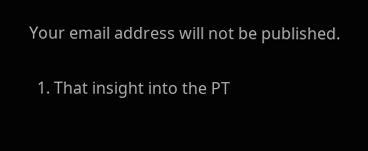Your email address will not be published.

  1. That insight into the PT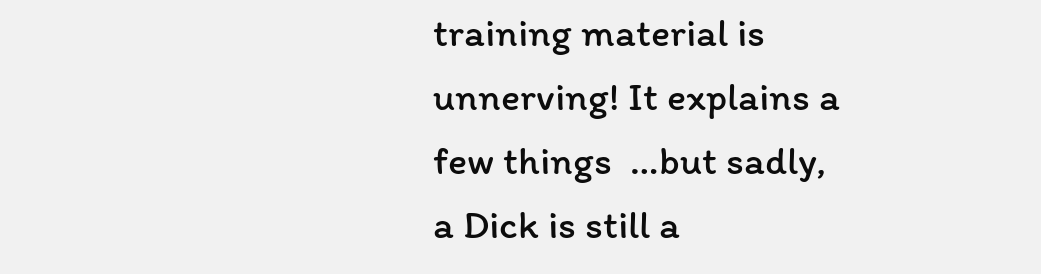training material is unnerving! It explains a few things  …but sadly, a Dick is still a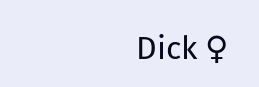Dick ♀